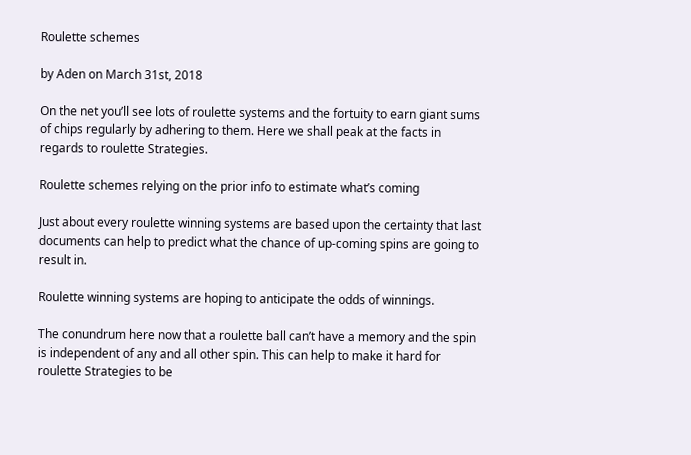Roulette schemes

by Aden on March 31st, 2018

On the net you’ll see lots of roulette systems and the fortuity to earn giant sums of chips regularly by adhering to them. Here we shall peak at the facts in regards to roulette Strategies.

Roulette schemes relying on the prior info to estimate what’s coming

Just about every roulette winning systems are based upon the certainty that last documents can help to predict what the chance of up-coming spins are going to result in.

Roulette winning systems are hoping to anticipate the odds of winnings.

The conundrum here now that a roulette ball can’t have a memory and the spin is independent of any and all other spin. This can help to make it hard for roulette Strategies to be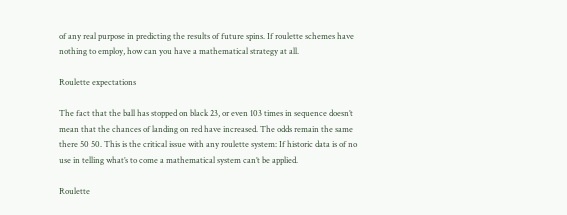of any real purpose in predicting the results of future spins. If roulette schemes have nothing to employ, how can you have a mathematical strategy at all.

Roulette expectations

The fact that the ball has stopped on black 23, or even 103 times in sequence doesn’t mean that the chances of landing on red have increased. The odds remain the same there 50 50. This is the critical issue with any roulette system: If historic data is of no use in telling what’s to come a mathematical system can’t be applied.

Roulette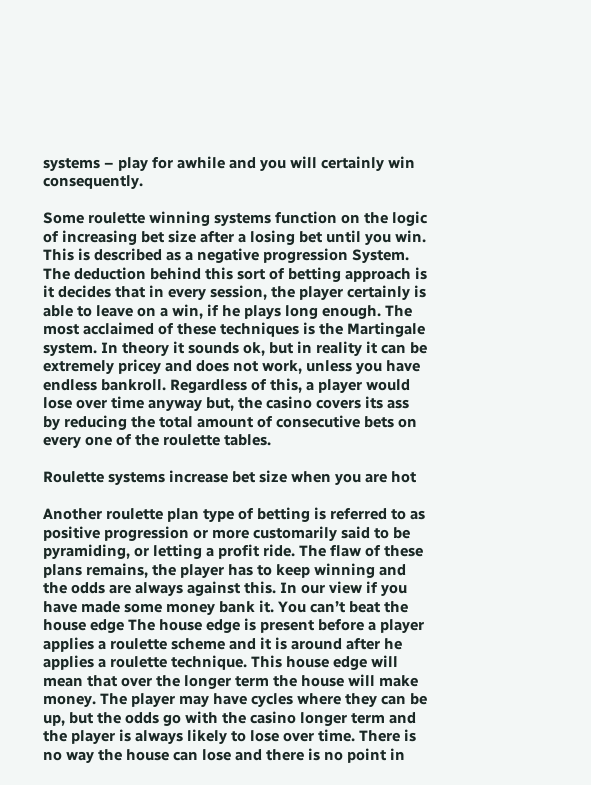systems – play for awhile and you will certainly win consequently.

Some roulette winning systems function on the logic of increasing bet size after a losing bet until you win. This is described as a negative progression System. The deduction behind this sort of betting approach is it decides that in every session, the player certainly is able to leave on a win, if he plays long enough. The most acclaimed of these techniques is the Martingale system. In theory it sounds ok, but in reality it can be extremely pricey and does not work, unless you have endless bankroll. Regardless of this, a player would lose over time anyway but, the casino covers its ass by reducing the total amount of consecutive bets on every one of the roulette tables.

Roulette systems increase bet size when you are hot

Another roulette plan type of betting is referred to as positive progression or more customarily said to be pyramiding, or letting a profit ride. The flaw of these plans remains, the player has to keep winning and the odds are always against this. In our view if you have made some money bank it. You can’t beat the house edge The house edge is present before a player applies a roulette scheme and it is around after he applies a roulette technique. This house edge will mean that over the longer term the house will make money. The player may have cycles where they can be up, but the odds go with the casino longer term and the player is always likely to lose over time. There is no way the house can lose and there is no point in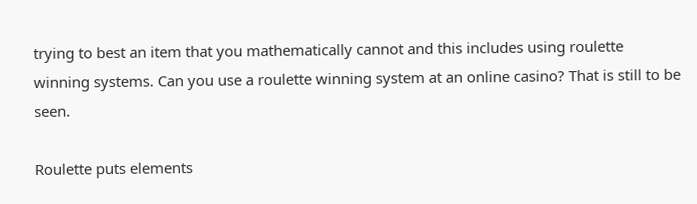trying to best an item that you mathematically cannot and this includes using roulette winning systems. Can you use a roulette winning system at an online casino? That is still to be seen.

Roulette puts elements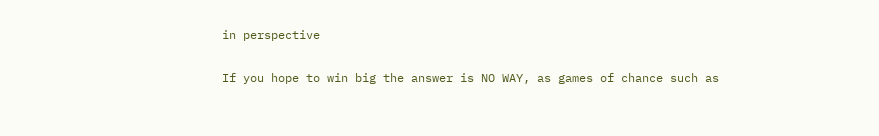in perspective

If you hope to win big the answer is NO WAY, as games of chance such as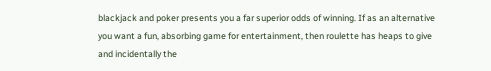blackjack and poker presents you a far superior odds of winning. If as an alternative you want a fun, absorbing game for entertainment, then roulette has heaps to give and incidentally the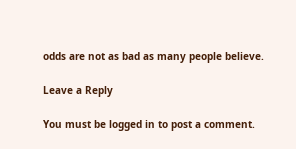odds are not as bad as many people believe.

Leave a Reply

You must be logged in to post a comment.